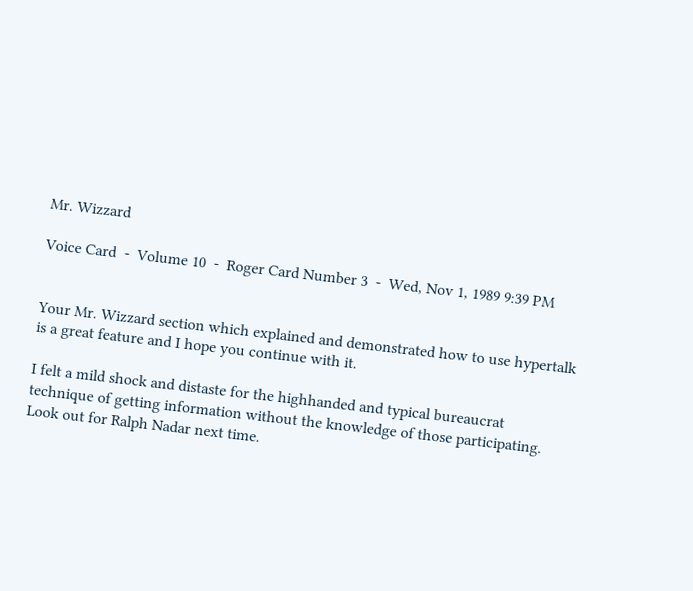Mr. Wizzard

Voice Card  -  Volume 10  -  Roger Card Number 3  -  Wed, Nov 1, 1989 9:39 PM


Your Mr. Wizzard section which explained and demonstrated how to use hypertalk is a great feature and I hope you continue with it.

I felt a mild shock and distaste for the highhanded and typical bureaucrat technique of getting information without the knowledge of those participating. Look out for Ralph Nadar next time.